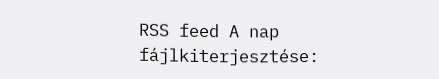RSS feed A nap fájlkiterjesztése: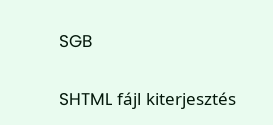SGB

SHTML fájl kiterjesztés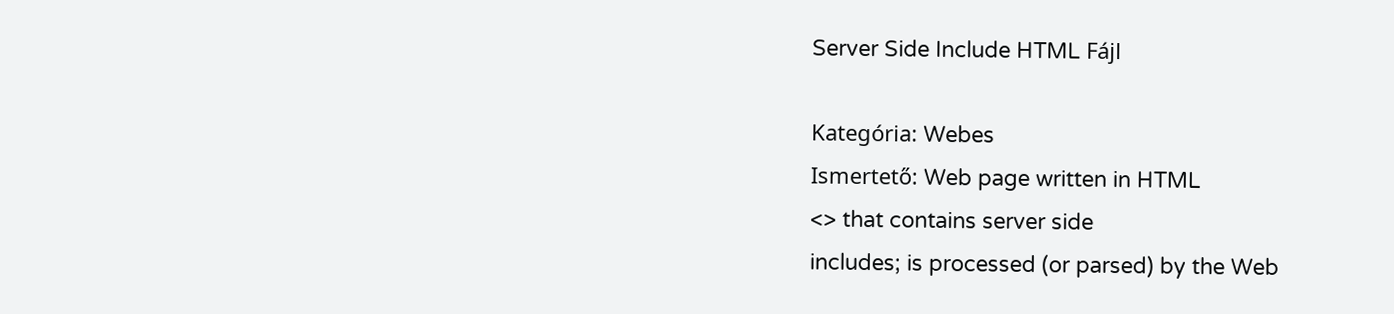Server Side Include HTML Fájl

Kategória: Webes
Ismertető: Web page written in HTML
<> that contains server side
includes; is processed (or parsed) by the Web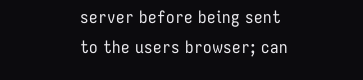server before being sent
to the users browser; can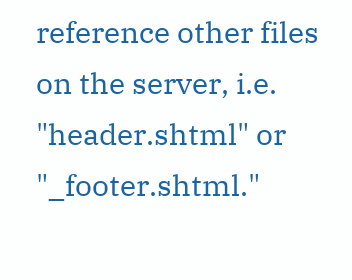reference other files on the server, i.e.
"header.shtml" or "_footer.shtml."